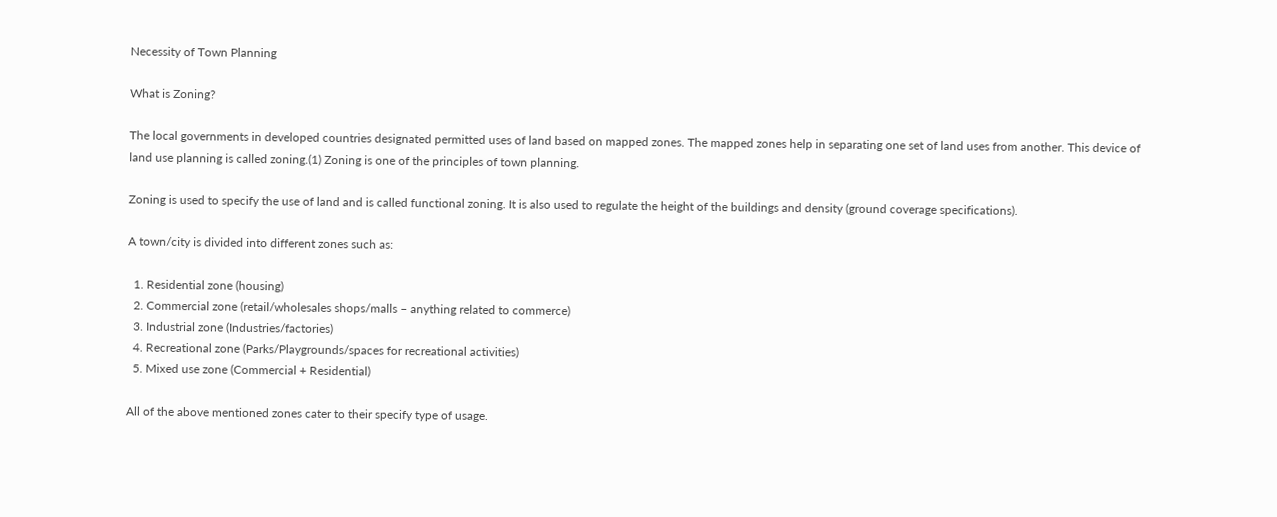Necessity of Town Planning

What is Zoning?

The local governments in developed countries designated permitted uses of land based on mapped zones. The mapped zones help in separating one set of land uses from another. This device of land use planning is called zoning.(1) Zoning is one of the principles of town planning.

Zoning is used to specify the use of land and is called functional zoning. It is also used to regulate the height of the buildings and density (ground coverage specifications).

A town/city is divided into different zones such as:

  1. Residential zone (housing)
  2. Commercial zone (retail/wholesales shops/malls – anything related to commerce)
  3. Industrial zone (Industries/factories)
  4. Recreational zone (Parks/Playgrounds/spaces for recreational activities)
  5. Mixed use zone (Commercial + Residential)

All of the above mentioned zones cater to their specify type of usage.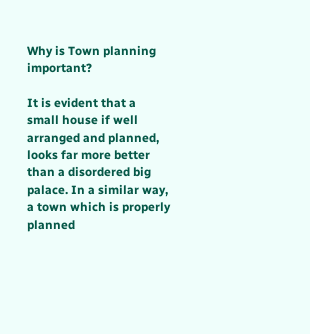Why is Town planning important?

It is evident that a small house if well arranged and planned, looks far more better than a disordered big palace. In a similar way, a town which is properly planned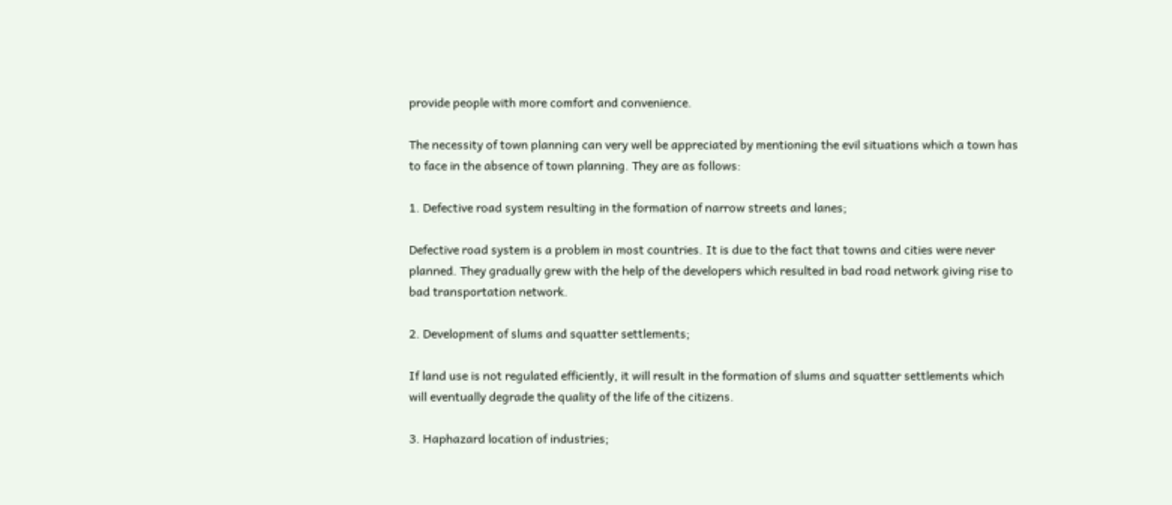provide people with more comfort and convenience.

The necessity of town planning can very well be appreciated by mentioning the evil situations which a town has to face in the absence of town planning. They are as follows:

1. Defective road system resulting in the formation of narrow streets and lanes;

Defective road system is a problem in most countries. It is due to the fact that towns and cities were never planned. They gradually grew with the help of the developers which resulted in bad road network giving rise to bad transportation network.

2. Development of slums and squatter settlements;

If land use is not regulated efficiently, it will result in the formation of slums and squatter settlements which will eventually degrade the quality of the life of the citizens.

3. Haphazard location of industries;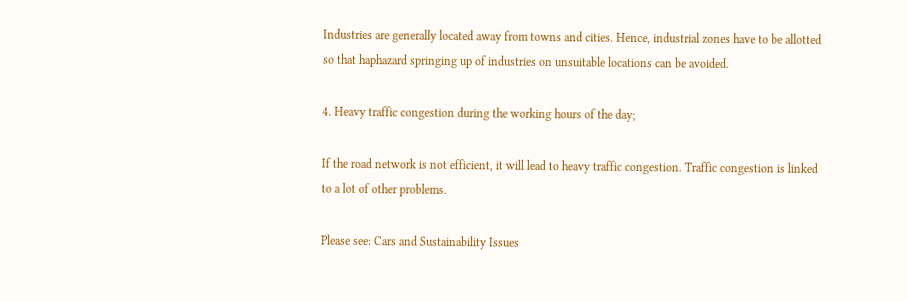Industries are generally located away from towns and cities. Hence, industrial zones have to be allotted so that haphazard springing up of industries on unsuitable locations can be avoided.

4. Heavy traffic congestion during the working hours of the day;

If the road network is not efficient, it will lead to heavy traffic congestion. Traffic congestion is linked to a lot of other problems.

Please see: Cars and Sustainability Issues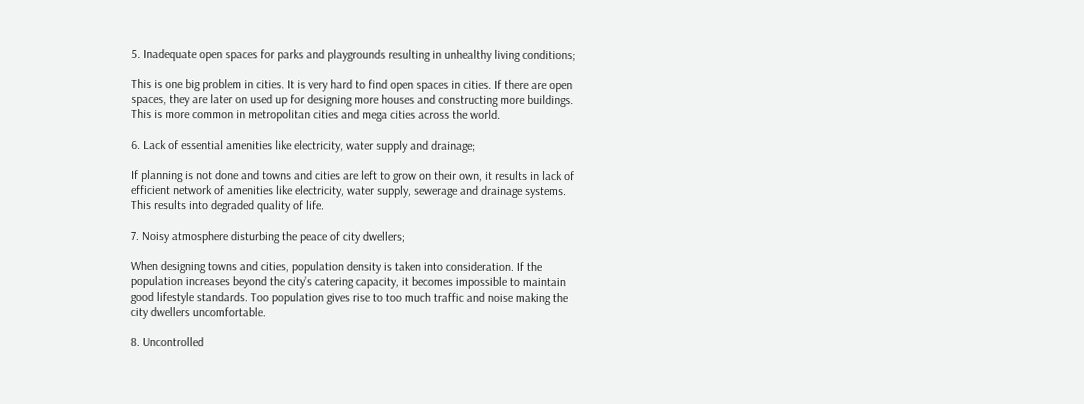5. Inadequate open spaces for parks and playgrounds resulting in unhealthy living conditions;

This is one big problem in cities. It is very hard to find open spaces in cities. If there are open spaces, they are later on used up for designing more houses and constructing more buildings. This is more common in metropolitan cities and mega cities across the world.

6. Lack of essential amenities like electricity, water supply and drainage;

If planning is not done and towns and cities are left to grow on their own, it results in lack of efficient network of amenities like electricity, water supply, sewerage and drainage systems. This results into degraded quality of life.

7. Noisy atmosphere disturbing the peace of city dwellers;

When designing towns and cities, population density is taken into consideration. If the population increases beyond the city’s catering capacity, it becomes impossible to maintain good lifestyle standards. Too population gives rise to too much traffic and noise making the city dwellers uncomfortable.

8. Uncontrolled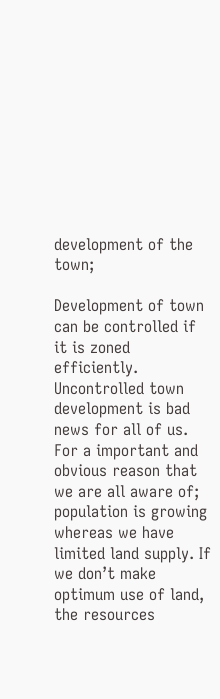development of the town;

Development of town can be controlled if it is zoned efficiently. Uncontrolled town development is bad news for all of us. For a important and obvious reason that we are all aware of; population is growing whereas we have limited land supply. If we don’t make optimum use of land, the resources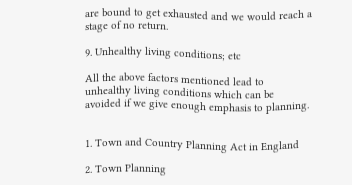are bound to get exhausted and we would reach a stage of no return.

9. Unhealthy living conditions; etc

All the above factors mentioned lead to unhealthy living conditions which can be avoided if we give enough emphasis to planning.


1. Town and Country Planning Act in England

2. Town Planning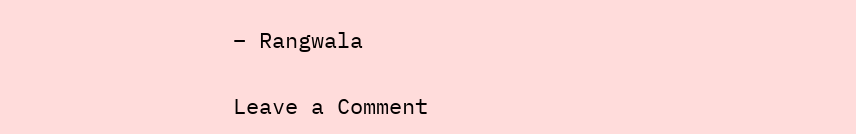– Rangwala

Leave a Comment